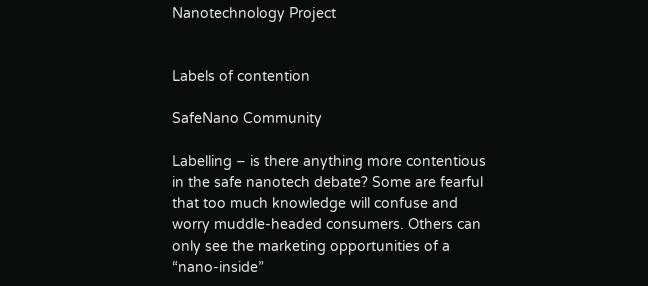Nanotechnology Project


Labels of contention

SafeNano Community

Labelling – is there anything more contentious in the safe nanotech debate? Some are fearful that too much knowledge will confuse and worry muddle-headed consumers. Others can only see the marketing opportunities of a “nano-inside”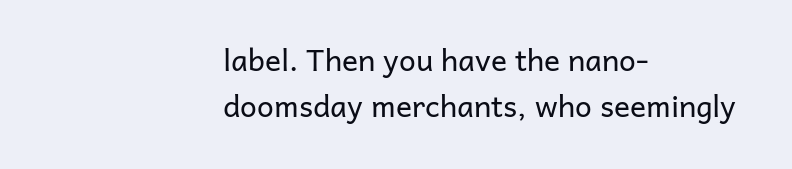label. Then you have the nano-doomsday merchants, who seemingly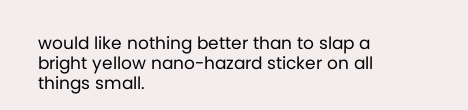would like nothing better than to slap a bright yellow nano-hazard sticker on all things small.